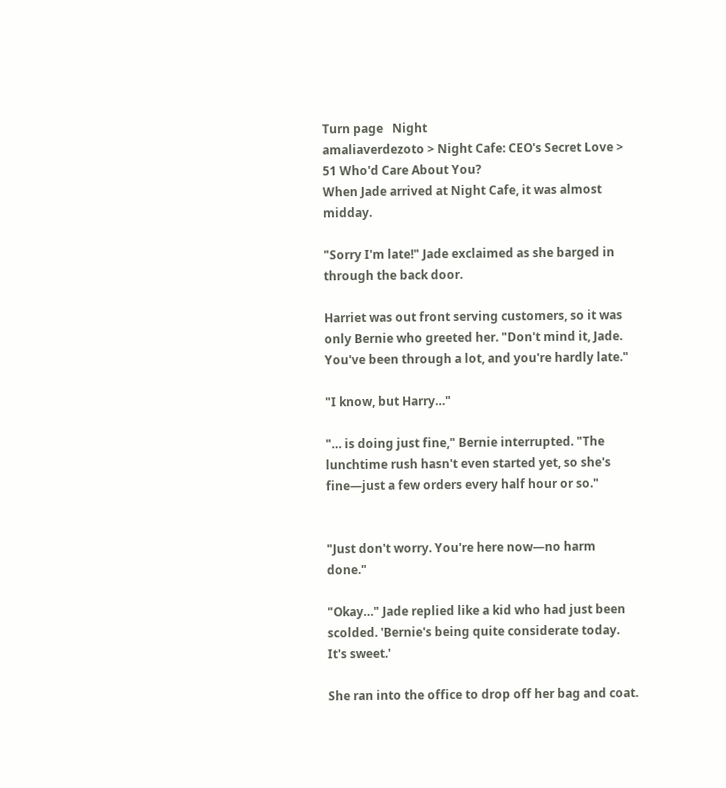Turn page   Night
amaliaverdezoto > Night Cafe: CEO's Secret Love > 51 Who'd Care About You?
When Jade arrived at Night Cafe, it was almost midday.

"Sorry I'm late!" Jade exclaimed as she barged in through the back door.

Harriet was out front serving customers, so it was only Bernie who greeted her. "Don't mind it, Jade. You've been through a lot, and you're hardly late."

"I know, but Harry…"

"… is doing just fine," Bernie interrupted. "The lunchtime rush hasn't even started yet, so she's fine—just a few orders every half hour or so."


"Just don't worry. You're here now—no harm done."

"Okay…" Jade replied like a kid who had just been scolded. 'Bernie's being quite considerate today. It's sweet.'

She ran into the office to drop off her bag and coat.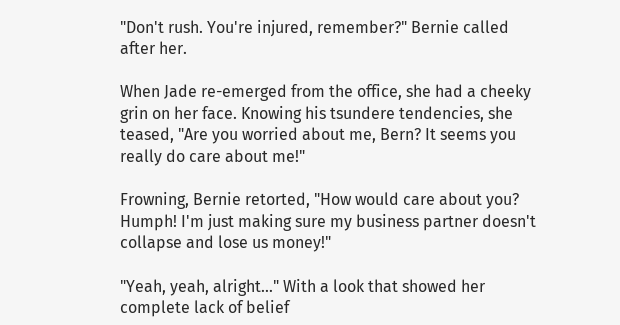"Don't rush. You're injured, remember?" Bernie called after her.

When Jade re-emerged from the office, she had a cheeky grin on her face. Knowing his tsundere tendencies, she teased, "Are you worried about me, Bern? It seems you really do care about me!"

Frowning, Bernie retorted, "How would care about you? Humph! I'm just making sure my business partner doesn't collapse and lose us money!"

"Yeah, yeah, alright…" With a look that showed her complete lack of belief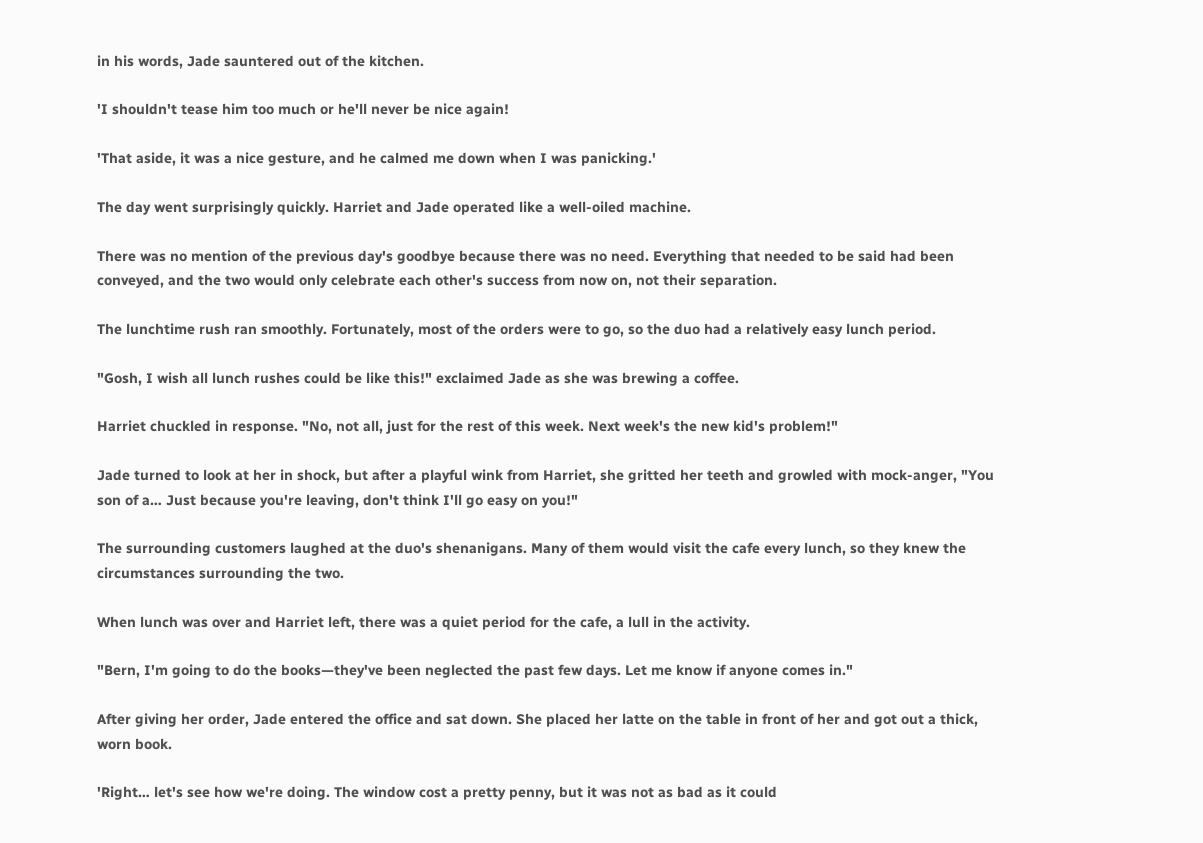in his words, Jade sauntered out of the kitchen.

'I shouldn't tease him too much or he'll never be nice again!

'That aside, it was a nice gesture, and he calmed me down when I was panicking.'

The day went surprisingly quickly. Harriet and Jade operated like a well-oiled machine.

There was no mention of the previous day's goodbye because there was no need. Everything that needed to be said had been conveyed, and the two would only celebrate each other's success from now on, not their separation.

The lunchtime rush ran smoothly. Fortunately, most of the orders were to go, so the duo had a relatively easy lunch period.

"Gosh, I wish all lunch rushes could be like this!" exclaimed Jade as she was brewing a coffee.

Harriet chuckled in response. "No, not all, just for the rest of this week. Next week's the new kid's problem!"

Jade turned to look at her in shock, but after a playful wink from Harriet, she gritted her teeth and growled with mock-anger, "You son of a… Just because you're leaving, don't think I'll go easy on you!"

The surrounding customers laughed at the duo's shenanigans. Many of them would visit the cafe every lunch, so they knew the circumstances surrounding the two.

When lunch was over and Harriet left, there was a quiet period for the cafe, a lull in the activity.

"Bern, I'm going to do the books—they've been neglected the past few days. Let me know if anyone comes in."

After giving her order, Jade entered the office and sat down. She placed her latte on the table in front of her and got out a thick, worn book.

'Right… let's see how we're doing. The window cost a pretty penny, but it was not as bad as it could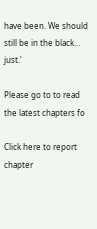have been. We should still be in the black… just.'

Please go to to read the latest chapters fo

Click here to report chapter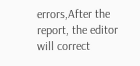errors,After the report, the editor will correct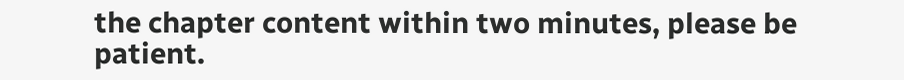the chapter content within two minutes, please be patient.